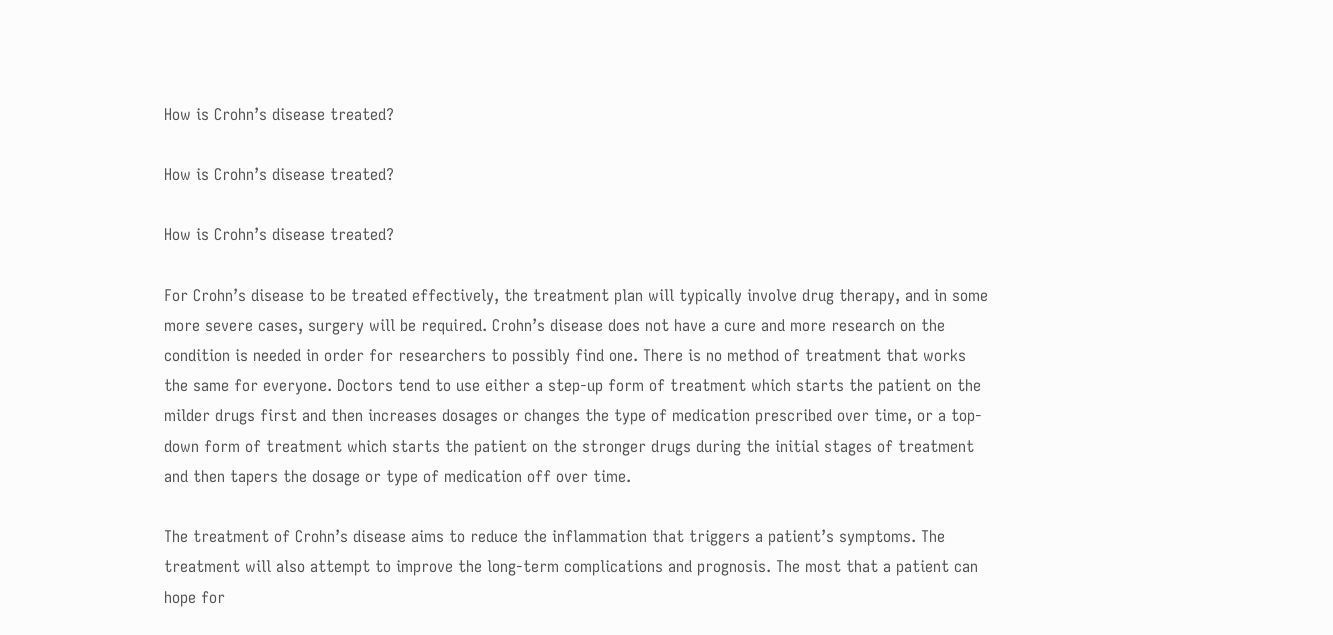How is Crohn’s disease treated?

How is Crohn’s disease treated?

How is Crohn’s disease treated?

For Crohn’s disease to be treated effectively, the treatment plan will typically involve drug therapy, and in some more severe cases, surgery will be required. Crohn’s disease does not have a cure and more research on the condition is needed in order for researchers to possibly find one. There is no method of treatment that works the same for everyone. Doctors tend to use either a step-up form of treatment which starts the patient on the milder drugs first and then increases dosages or changes the type of medication prescribed over time, or a top-down form of treatment which starts the patient on the stronger drugs during the initial stages of treatment and then tapers the dosage or type of medication off over time.

The treatment of Crohn’s disease aims to reduce the inflammation that triggers a patient’s symptoms. The treatment will also attempt to improve the long-term complications and prognosis. The most that a patient can hope for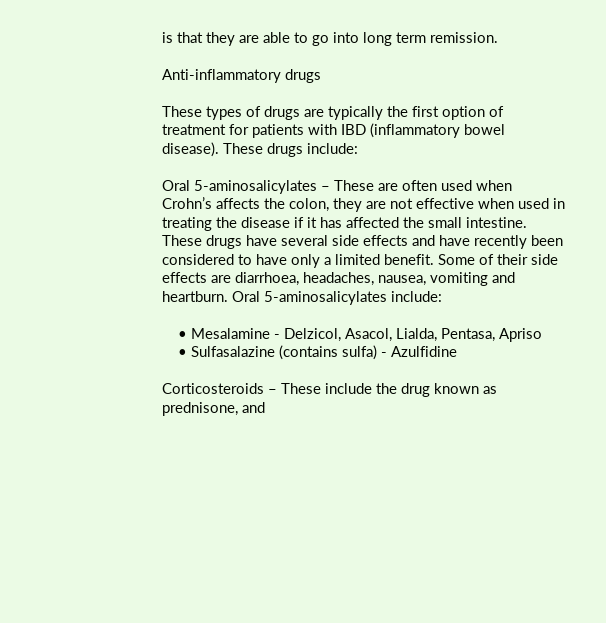is that they are able to go into long term remission.

Anti-inflammatory drugs

These types of drugs are typically the first option of treatment for patients with IBD (inflammatory bowel disease). These drugs include:

Oral 5-aminosalicylates – These are often used when Crohn’s affects the colon, they are not effective when used in treating the disease if it has affected the small intestine. These drugs have several side effects and have recently been considered to have only a limited benefit. Some of their side effects are diarrhoea, headaches, nausea, vomiting and heartburn. Oral 5-aminosalicylates include:

    • Mesalamine - Delzicol, Asacol, Lialda, Pentasa, Apriso
    • Sulfasalazine (contains sulfa) - Azulfidine

Corticosteroids – These include the drug known as prednisone, and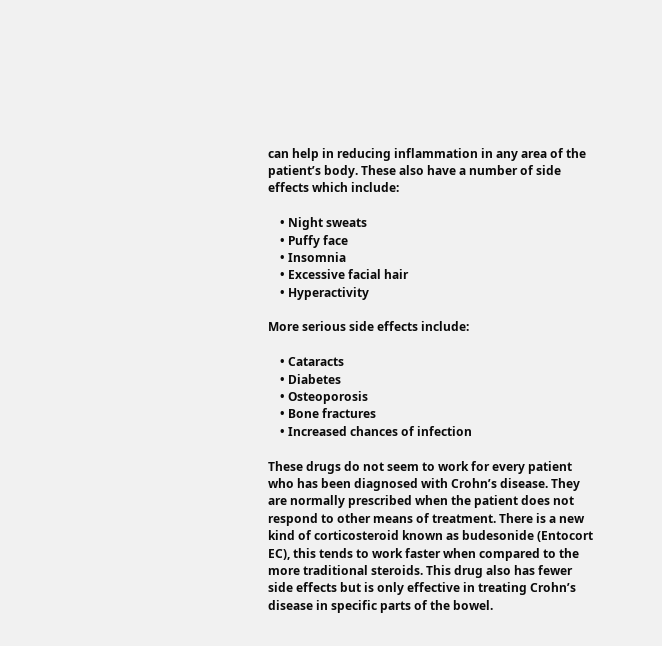can help in reducing inflammation in any area of the patient’s body. These also have a number of side effects which include:

    • Night sweats
    • Puffy face
    • Insomnia
    • Excessive facial hair
    • Hyperactivity

More serious side effects include:

    • Cataracts
    • Diabetes
    • Osteoporosis
    • Bone fractures
    • Increased chances of infection

These drugs do not seem to work for every patient who has been diagnosed with Crohn’s disease. They are normally prescribed when the patient does not respond to other means of treatment. There is a new kind of corticosteroid known as budesonide (Entocort EC), this tends to work faster when compared to the more traditional steroids. This drug also has fewer side effects but is only effective in treating Crohn’s disease in specific parts of the bowel.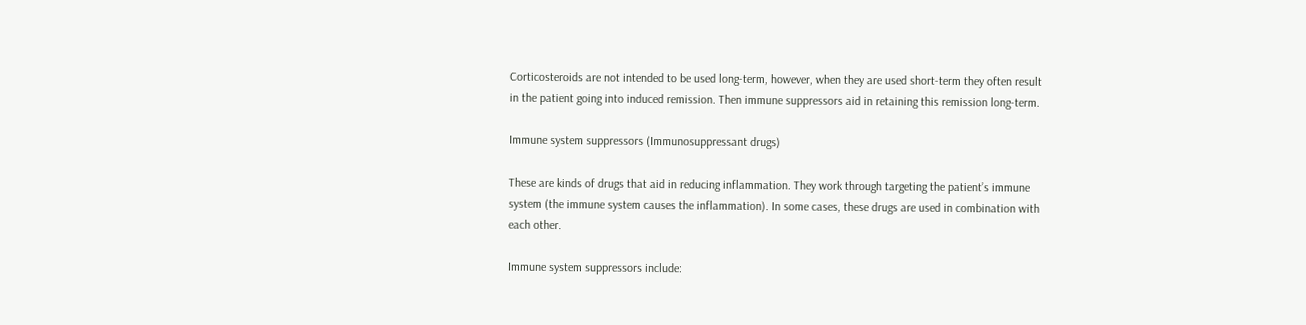Corticosteroids are not intended to be used long-term, however, when they are used short-term they often result in the patient going into induced remission. Then immune suppressors aid in retaining this remission long-term.

Immune system suppressors (Immunosuppressant drugs)

These are kinds of drugs that aid in reducing inflammation. They work through targeting the patient’s immune system (the immune system causes the inflammation). In some cases, these drugs are used in combination with each other.

Immune system suppressors include: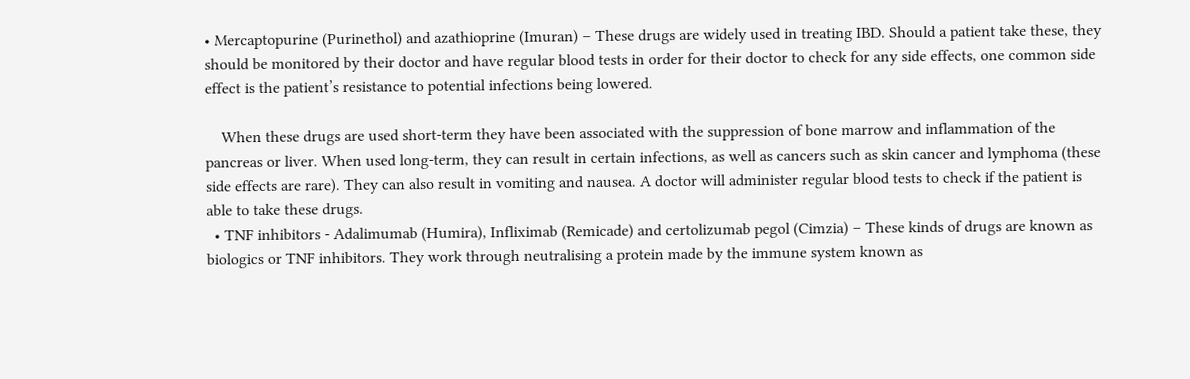• Mercaptopurine (Purinethol) and azathioprine (Imuran) – These drugs are widely used in treating IBD. Should a patient take these, they should be monitored by their doctor and have regular blood tests in order for their doctor to check for any side effects, one common side effect is the patient’s resistance to potential infections being lowered.

    When these drugs are used short-term they have been associated with the suppression of bone marrow and inflammation of the pancreas or liver. When used long-term, they can result in certain infections, as well as cancers such as skin cancer and lymphoma (these side effects are rare). They can also result in vomiting and nausea. A doctor will administer regular blood tests to check if the patient is able to take these drugs.
  • TNF inhibitors - Adalimumab (Humira), Infliximab (Remicade) and certolizumab pegol (Cimzia) – These kinds of drugs are known as biologics or TNF inhibitors. They work through neutralising a protein made by the immune system known as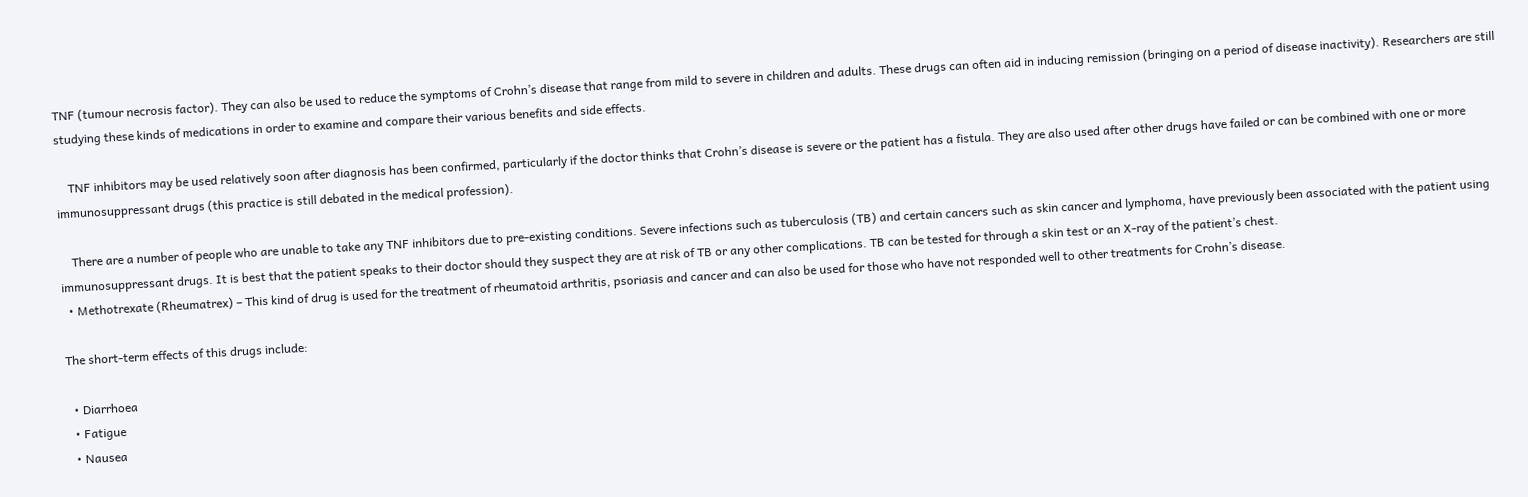TNF (tumour necrosis factor). They can also be used to reduce the symptoms of Crohn’s disease that range from mild to severe in children and adults. These drugs can often aid in inducing remission (bringing on a period of disease inactivity). Researchers are still studying these kinds of medications in order to examine and compare their various benefits and side effects.

    TNF inhibitors may be used relatively soon after diagnosis has been confirmed, particularly if the doctor thinks that Crohn’s disease is severe or the patient has a fistula. They are also used after other drugs have failed or can be combined with one or more immunosuppressant drugs (this practice is still debated in the medical profession).

    There are a number of people who are unable to take any TNF inhibitors due to pre-existing conditions. Severe infections such as tuberculosis (TB) and certain cancers such as skin cancer and lymphoma, have previously been associated with the patient using immunosuppressant drugs. It is best that the patient speaks to their doctor should they suspect they are at risk of TB or any other complications. TB can be tested for through a skin test or an X-ray of the patient’s chest.
  • Methotrexate (Rheumatrex) – This kind of drug is used for the treatment of rheumatoid arthritis, psoriasis and cancer and can also be used for those who have not responded well to other treatments for Crohn’s disease.

The short-term effects of this drugs include:

  • Diarrhoea
  • Fatigue
  • Nausea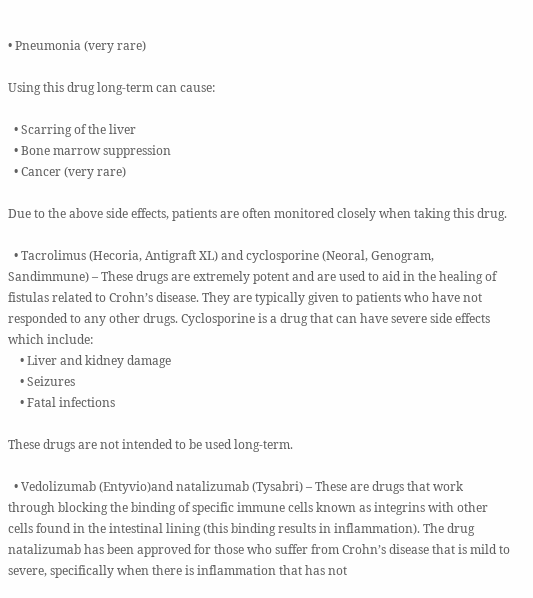• Pneumonia (very rare)

Using this drug long-term can cause:

  • Scarring of the liver
  • Bone marrow suppression
  • Cancer (very rare)

Due to the above side effects, patients are often monitored closely when taking this drug.

  • Tacrolimus (Hecoria, Antigraft XL) and cyclosporine (Neoral, Genogram, Sandimmune) – These drugs are extremely potent and are used to aid in the healing of fistulas related to Crohn’s disease. They are typically given to patients who have not responded to any other drugs. Cyclosporine is a drug that can have severe side effects which include:
    • Liver and kidney damage
    • Seizures
    • Fatal infections

These drugs are not intended to be used long-term.

  • Vedolizumab (Entyvio)and natalizumab (Tysabri) – These are drugs that work through blocking the binding of specific immune cells known as integrins with other cells found in the intestinal lining (this binding results in inflammation). The drug natalizumab has been approved for those who suffer from Crohn’s disease that is mild to severe, specifically when there is inflammation that has not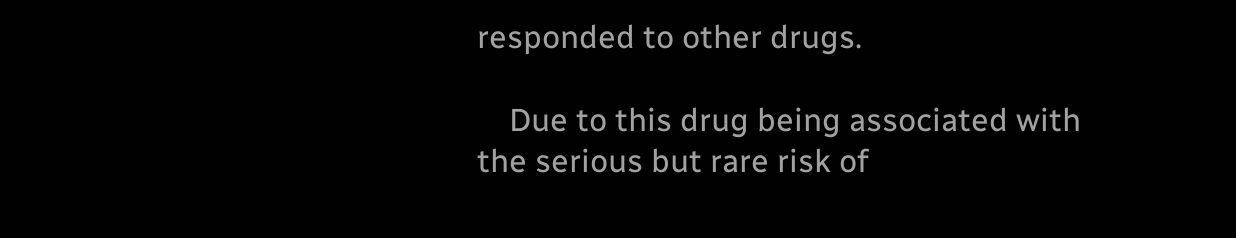responded to other drugs.

    Due to this drug being associated with the serious but rare risk of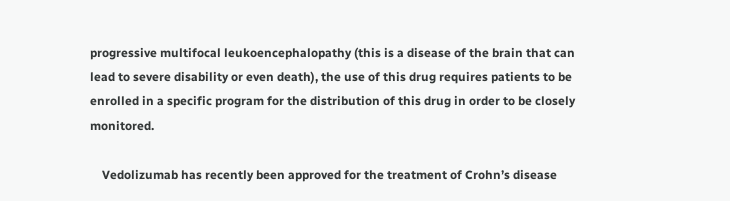progressive multifocal leukoencephalopathy (this is a disease of the brain that can lead to severe disability or even death), the use of this drug requires patients to be enrolled in a specific program for the distribution of this drug in order to be closely monitored.

    Vedolizumab has recently been approved for the treatment of Crohn’s disease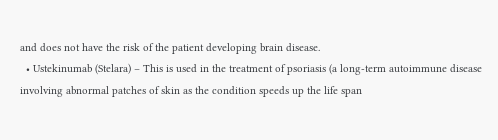and does not have the risk of the patient developing brain disease.
  • Ustekinumab (Stelara) – This is used in the treatment of psoriasis (a long-term autoimmune disease involving abnormal patches of skin as the condition speeds up the life span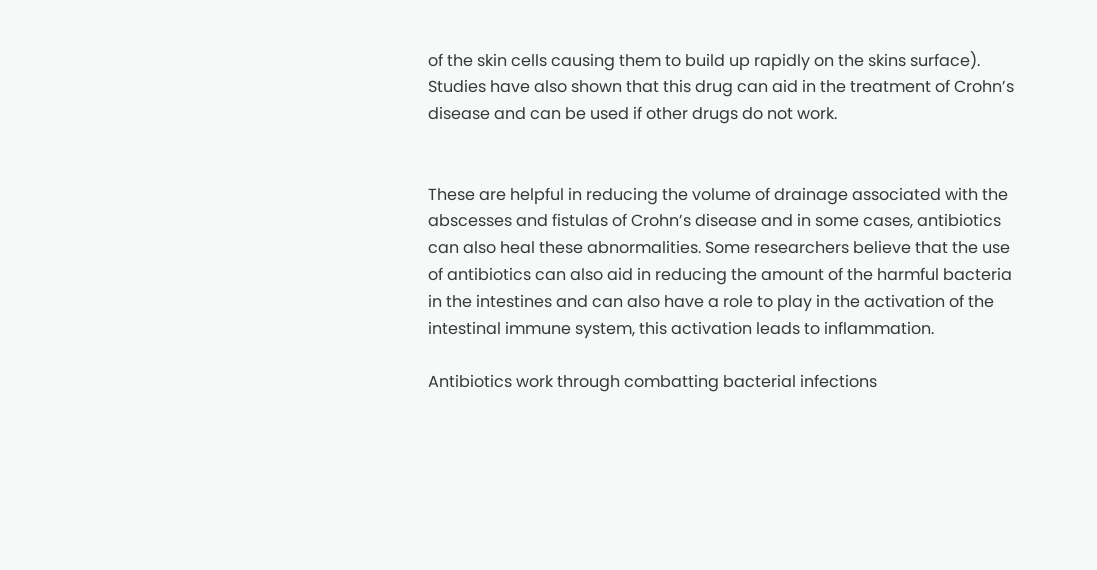of the skin cells causing them to build up rapidly on the skins surface). Studies have also shown that this drug can aid in the treatment of Crohn’s disease and can be used if other drugs do not work.


These are helpful in reducing the volume of drainage associated with the abscesses and fistulas of Crohn’s disease and in some cases, antibiotics can also heal these abnormalities. Some researchers believe that the use of antibiotics can also aid in reducing the amount of the harmful bacteria in the intestines and can also have a role to play in the activation of the intestinal immune system, this activation leads to inflammation.

Antibiotics work through combatting bacterial infections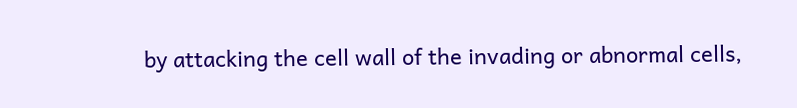by attacking the cell wall of the invading or abnormal cells,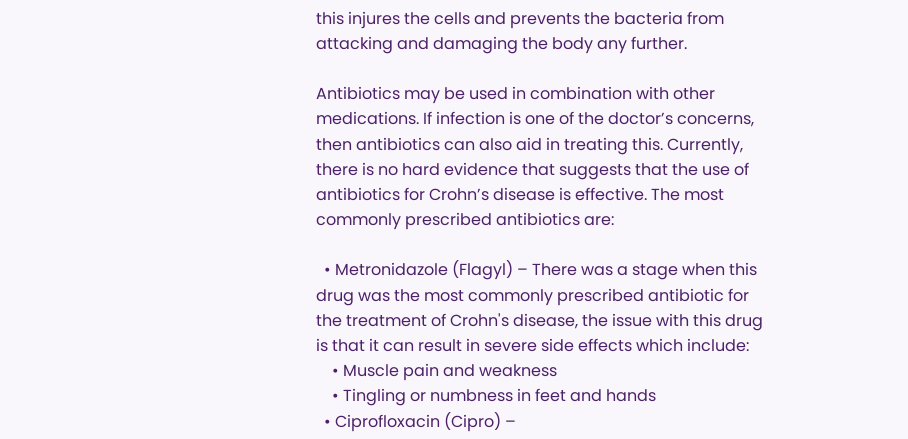this injures the cells and prevents the bacteria from attacking and damaging the body any further.

Antibiotics may be used in combination with other medications. If infection is one of the doctor’s concerns, then antibiotics can also aid in treating this. Currently, there is no hard evidence that suggests that the use of antibiotics for Crohn’s disease is effective. The most commonly prescribed antibiotics are:

  • Metronidazole (Flagyl) – There was a stage when this drug was the most commonly prescribed antibiotic for the treatment of Crohn's disease, the issue with this drug is that it can result in severe side effects which include:
    • Muscle pain and weakness
    • Tingling or numbness in feet and hands
  • Ciprofloxacin (Cipro) –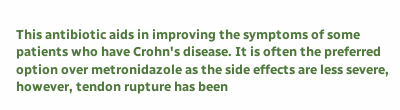This antibiotic aids in improving the symptoms of some patients who have Crohn's disease. It is often the preferred option over metronidazole as the side effects are less severe, however, tendon rupture has been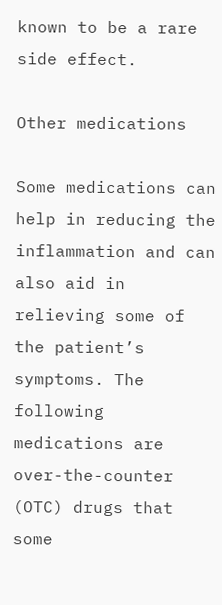known to be a rare side effect.

Other medications

Some medications can help in reducing the inflammation and can also aid in relieving some of the patient’s symptoms. The following medications are over-the-counter (OTC) drugs that some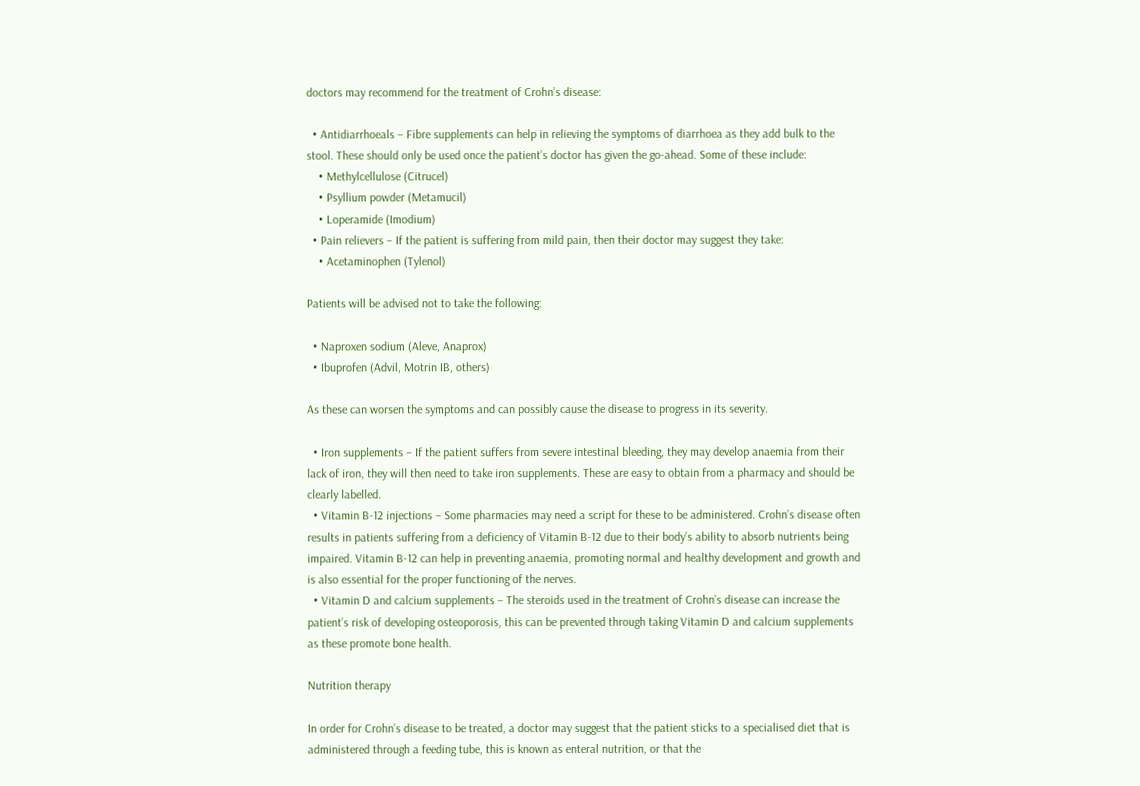doctors may recommend for the treatment of Crohn’s disease:

  • Antidiarrhoeals – Fibre supplements can help in relieving the symptoms of diarrhoea as they add bulk to the stool. These should only be used once the patient’s doctor has given the go-ahead. Some of these include:
    • Methylcellulose (Citrucel)
    • Psyllium powder (Metamucil)
    • Loperamide (Imodium)
  • Pain relievers – If the patient is suffering from mild pain, then their doctor may suggest they take:
    • Acetaminophen (Tylenol)

Patients will be advised not to take the following:

  • Naproxen sodium (Aleve, Anaprox)
  • Ibuprofen (Advil, Motrin IB, others)

As these can worsen the symptoms and can possibly cause the disease to progress in its severity.

  • Iron supplements – If the patient suffers from severe intestinal bleeding, they may develop anaemia from their lack of iron, they will then need to take iron supplements. These are easy to obtain from a pharmacy and should be clearly labelled.
  • Vitamin B-12 injections – Some pharmacies may need a script for these to be administered. Crohn’s disease often results in patients suffering from a deficiency of Vitamin B-12 due to their body’s ability to absorb nutrients being impaired. Vitamin B-12 can help in preventing anaemia, promoting normal and healthy development and growth and is also essential for the proper functioning of the nerves.
  • Vitamin D and calcium supplements – The steroids used in the treatment of Crohn’s disease can increase the patient’s risk of developing osteoporosis, this can be prevented through taking Vitamin D and calcium supplements as these promote bone health.

Nutrition therapy

In order for Crohn’s disease to be treated, a doctor may suggest that the patient sticks to a specialised diet that is administered through a feeding tube, this is known as enteral nutrition, or that the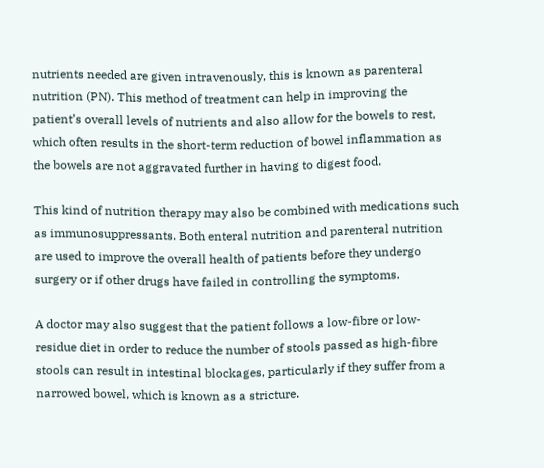nutrients needed are given intravenously, this is known as parenteral nutrition (PN). This method of treatment can help in improving the patient’s overall levels of nutrients and also allow for the bowels to rest, which often results in the short-term reduction of bowel inflammation as the bowels are not aggravated further in having to digest food.

This kind of nutrition therapy may also be combined with medications such as immunosuppressants. Both enteral nutrition and parenteral nutrition are used to improve the overall health of patients before they undergo surgery or if other drugs have failed in controlling the symptoms.

A doctor may also suggest that the patient follows a low-fibre or low-residue diet in order to reduce the number of stools passed as high-fibre stools can result in intestinal blockages, particularly if they suffer from a narrowed bowel, which is known as a stricture.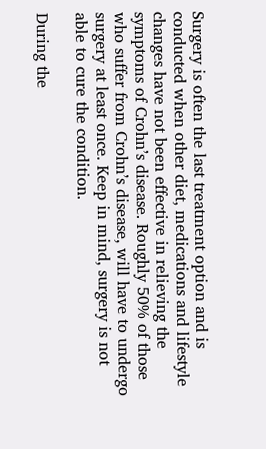Surgery is often the last treatment option and is conducted when other diet, medications and lifestyle changes have not been effective in relieving the symptoms of Crohn’s disease. Roughly 50% of those who suffer from Crohn’s disease, will have to undergo surgery at least once. Keep in mind, surgery is not able to cure the condition.

During the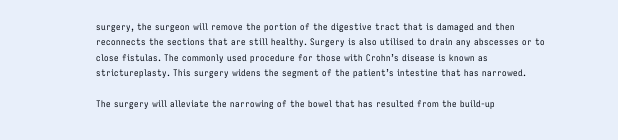surgery, the surgeon will remove the portion of the digestive tract that is damaged and then reconnects the sections that are still healthy. Surgery is also utilised to drain any abscesses or to close fistulas. The commonly used procedure for those with Crohn’s disease is known as strictureplasty. This surgery widens the segment of the patient’s intestine that has narrowed.

The surgery will alleviate the narrowing of the bowel that has resulted from the build-up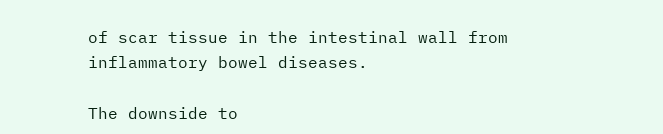of scar tissue in the intestinal wall from inflammatory bowel diseases.

The downside to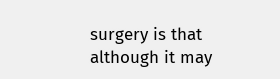surgery is that although it may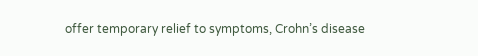offer temporary relief to symptoms, Crohn’s disease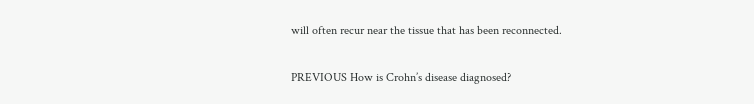will often recur near the tissue that has been reconnected.

PREVIOUS How is Crohn’s disease diagnosed?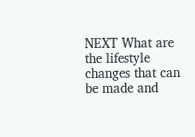NEXT What are the lifestyle changes that can be made and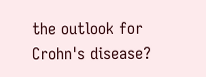the outlook for Crohn's disease?